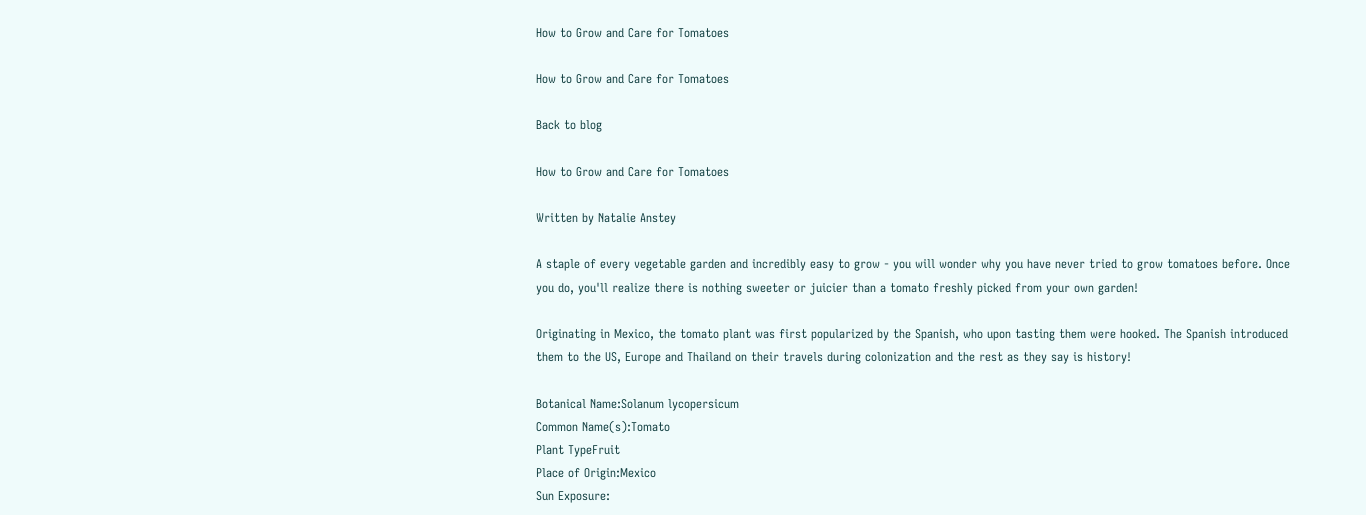How to Grow and Care for Tomatoes

How to Grow and Care for Tomatoes

Back to blog

How to Grow and Care for Tomatoes

Written by Natalie Anstey

A staple of every vegetable garden and incredibly easy to grow - you will wonder why you have never tried to grow tomatoes before. Once you do, you'll realize there is nothing sweeter or juicier than a tomato freshly picked from your own garden!

Originating in Mexico, the tomato plant was first popularized by the Spanish, who upon tasting them were hooked. The Spanish introduced them to the US, Europe and Thailand on their travels during colonization and the rest as they say is history!

Botanical Name:Solanum lycopersicum
Common Name(s):Tomato
Plant TypeFruit
Place of Origin:Mexico
Sun Exposure: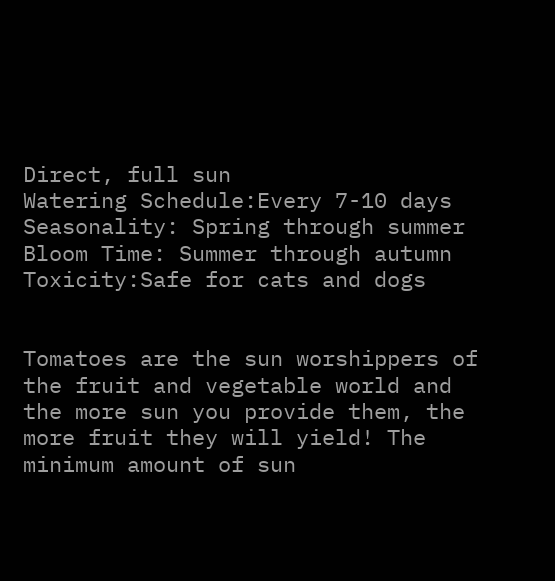Direct, full sun
Watering Schedule:Every 7-10 days
Seasonality: Spring through summer
Bloom Time: Summer through autumn
Toxicity:Safe for cats and dogs


Tomatoes are the sun worshippers of the fruit and vegetable world and the more sun you provide them, the more fruit they will yield! The minimum amount of sun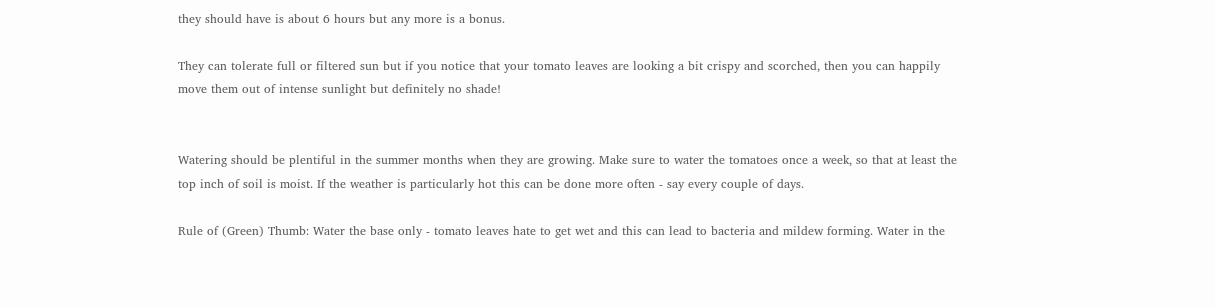they should have is about 6 hours but any more is a bonus.

They can tolerate full or filtered sun but if you notice that your tomato leaves are looking a bit crispy and scorched, then you can happily move them out of intense sunlight but definitely no shade!


Watering should be plentiful in the summer months when they are growing. Make sure to water the tomatoes once a week, so that at least the top inch of soil is moist. If the weather is particularly hot this can be done more often - say every couple of days.

Rule of (Green) Thumb: Water the base only - tomato leaves hate to get wet and this can lead to bacteria and mildew forming. Water in the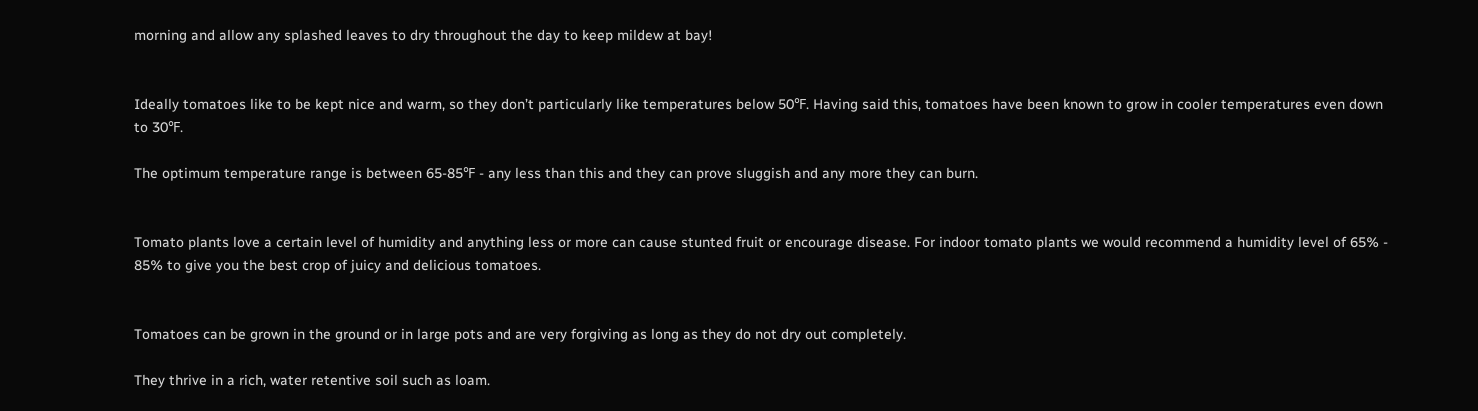morning and allow any splashed leaves to dry throughout the day to keep mildew at bay!


Ideally tomatoes like to be kept nice and warm, so they don’t particularly like temperatures below 50℉. Having said this, tomatoes have been known to grow in cooler temperatures even down to 30℉.

The optimum temperature range is between 65-85℉ - any less than this and they can prove sluggish and any more they can burn.


Tomato plants love a certain level of humidity and anything less or more can cause stunted fruit or encourage disease. For indoor tomato plants we would recommend a humidity level of 65% - 85% to give you the best crop of juicy and delicious tomatoes.


Tomatoes can be grown in the ground or in large pots and are very forgiving as long as they do not dry out completely.

They thrive in a rich, water retentive soil such as loam.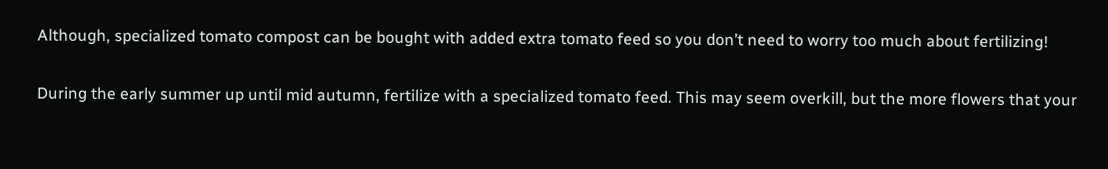Although, specialized tomato compost can be bought with added extra tomato feed so you don’t need to worry too much about fertilizing!


During the early summer up until mid autumn, fertilize with a specialized tomato feed. This may seem overkill, but the more flowers that your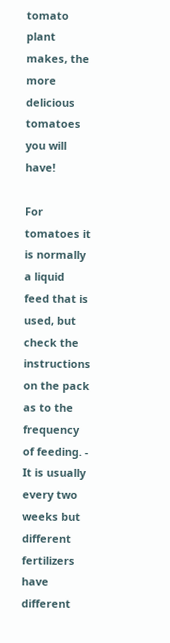tomato plant makes, the more delicious tomatoes you will have!

For tomatoes it is normally a liquid feed that is used, but check the instructions on the pack as to the frequency of feeding. - It is usually every two weeks but different fertilizers have different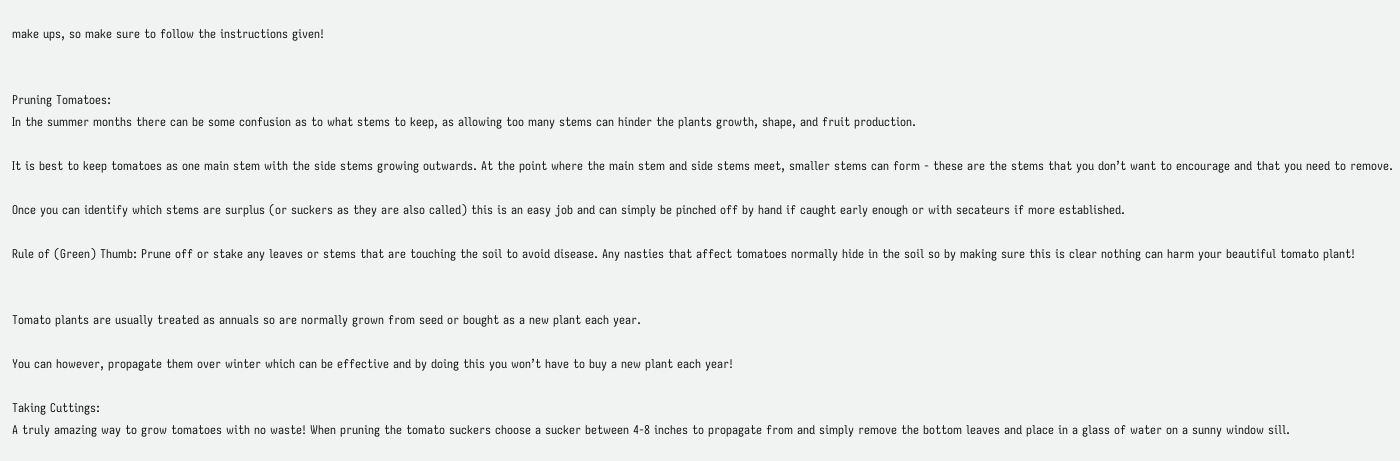make ups, so make sure to follow the instructions given!


Pruning Tomatoes:
In the summer months there can be some confusion as to what stems to keep, as allowing too many stems can hinder the plants growth, shape, and fruit production.

It is best to keep tomatoes as one main stem with the side stems growing outwards. At the point where the main stem and side stems meet, smaller stems can form - these are the stems that you don’t want to encourage and that you need to remove.

Once you can identify which stems are surplus (or suckers as they are also called) this is an easy job and can simply be pinched off by hand if caught early enough or with secateurs if more established.

Rule of (Green) Thumb: Prune off or stake any leaves or stems that are touching the soil to avoid disease. Any nasties that affect tomatoes normally hide in the soil so by making sure this is clear nothing can harm your beautiful tomato plant!


Tomato plants are usually treated as annuals so are normally grown from seed or bought as a new plant each year.

You can however, propagate them over winter which can be effective and by doing this you won’t have to buy a new plant each year!

Taking Cuttings:
A truly amazing way to grow tomatoes with no waste! When pruning the tomato suckers choose a sucker between 4-8 inches to propagate from and simply remove the bottom leaves and place in a glass of water on a sunny window sill.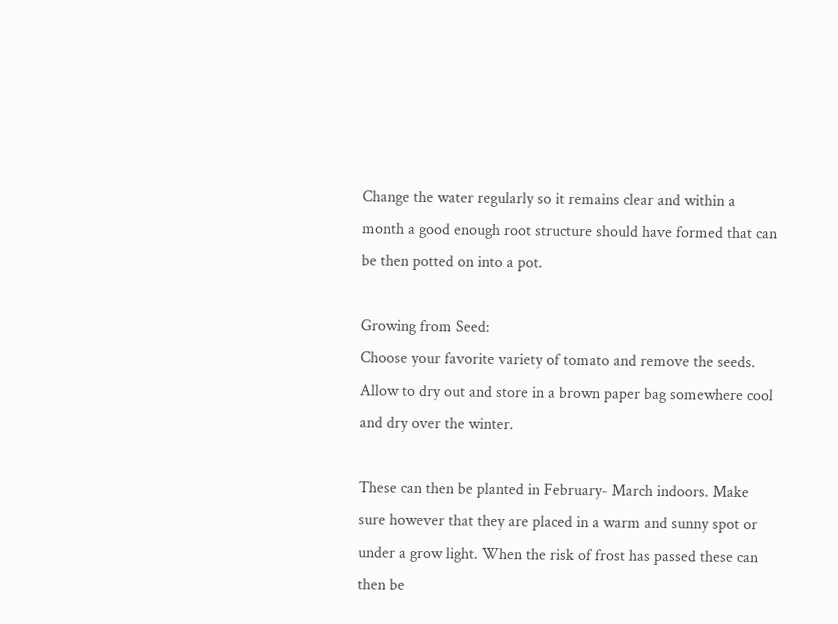Change the water regularly so it remains clear and within a month a good enough root structure should have formed that can be then potted on into a pot.

Growing from Seed:
Choose your favorite variety of tomato and remove the seeds. Allow to dry out and store in a brown paper bag somewhere cool and dry over the winter.

These can then be planted in February- March indoors. Make sure however that they are placed in a warm and sunny spot or under a grow light. When the risk of frost has passed these can then be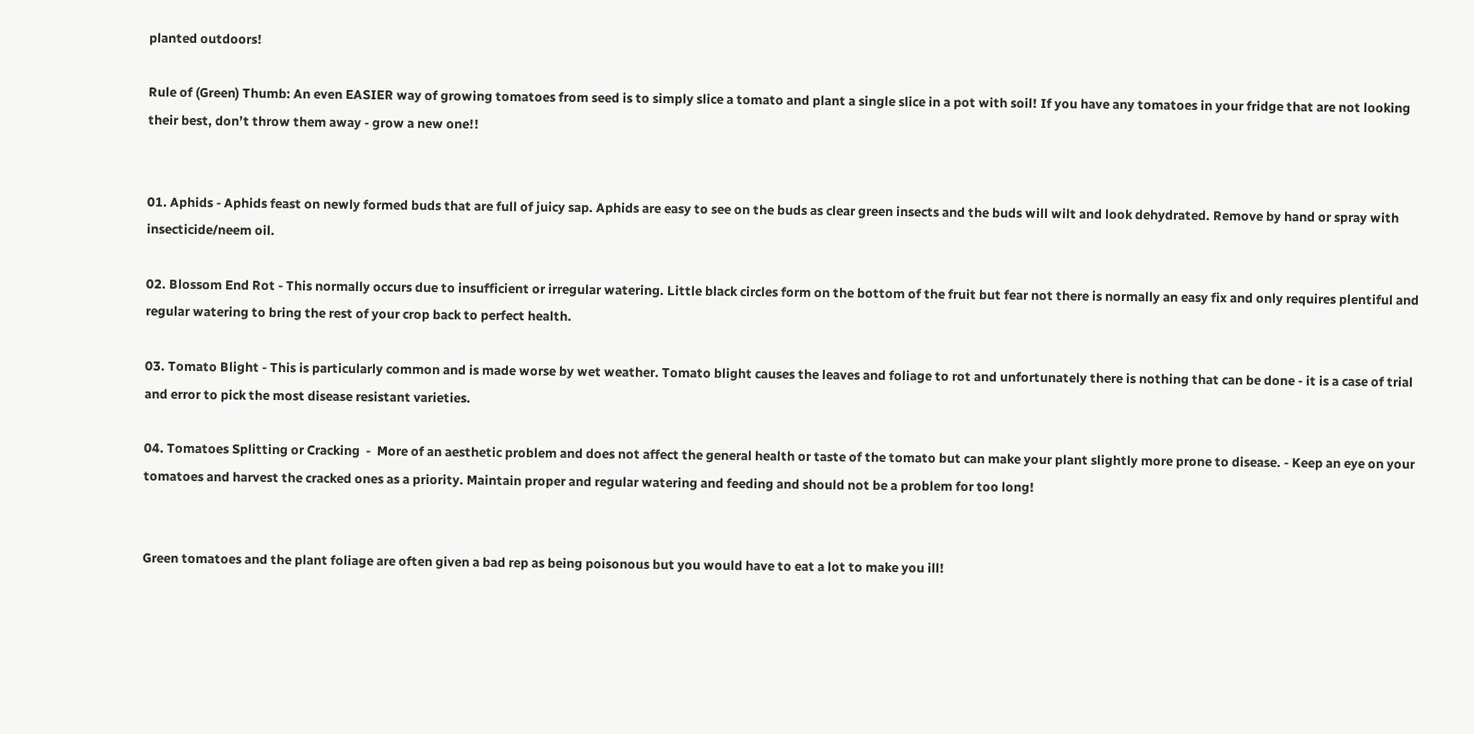planted outdoors!

Rule of (Green) Thumb: An even EASIER way of growing tomatoes from seed is to simply slice a tomato and plant a single slice in a pot with soil! If you have any tomatoes in your fridge that are not looking their best, don’t throw them away - grow a new one!!


01. Aphids - Aphids feast on newly formed buds that are full of juicy sap. Aphids are easy to see on the buds as clear green insects and the buds will wilt and look dehydrated. Remove by hand or spray with insecticide/neem oil.

02. Blossom End Rot - This normally occurs due to insufficient or irregular watering. Little black circles form on the bottom of the fruit but fear not there is normally an easy fix and only requires plentiful and regular watering to bring the rest of your crop back to perfect health.

03. Tomato Blight - This is particularly common and is made worse by wet weather. Tomato blight causes the leaves and foliage to rot and unfortunately there is nothing that can be done - it is a case of trial and error to pick the most disease resistant varieties.

04. Tomatoes Splitting or Cracking  -  More of an aesthetic problem and does not affect the general health or taste of the tomato but can make your plant slightly more prone to disease. - Keep an eye on your tomatoes and harvest the cracked ones as a priority. Maintain proper and regular watering and feeding and should not be a problem for too long!


Green tomatoes and the plant foliage are often given a bad rep as being poisonous but you would have to eat a lot to make you ill!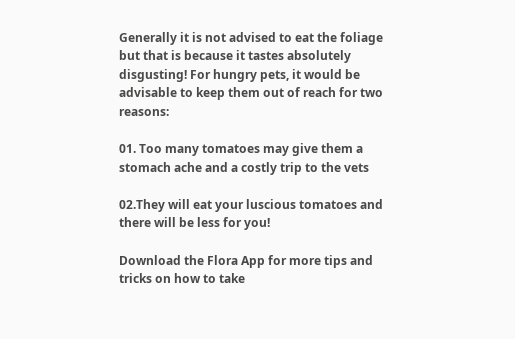Generally it is not advised to eat the foliage but that is because it tastes absolutely disgusting! For hungry pets, it would be advisable to keep them out of reach for two reasons:

01. Too many tomatoes may give them a stomach ache and a costly trip to the vets

02.They will eat your luscious tomatoes and there will be less for you!

Download the Flora App for more tips and tricks on how to take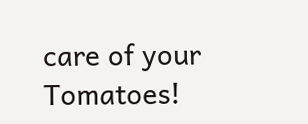care of your Tomatoes!